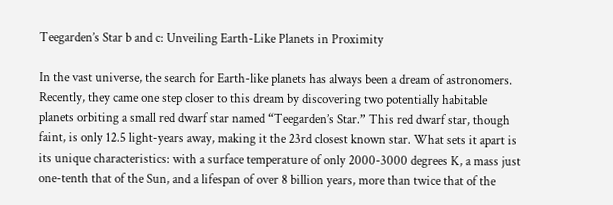Teegarden’s Star b and c: Unveiling Earth-Like Planets in Proximity

In the vast universe, the search for Earth-like planets has always been a dream of astronomers. Recently, they came one step closer to this dream by discovering two potentially habitable planets orbiting a small red dwarf star named “Teegarden’s Star.” This red dwarf star, though faint, is only 12.5 light-years away, making it the 23rd closest known star. What sets it apart is its unique characteristics: with a surface temperature of only 2000-3000 degrees K, a mass just one-tenth that of the Sun, and a lifespan of over 8 billion years, more than twice that of the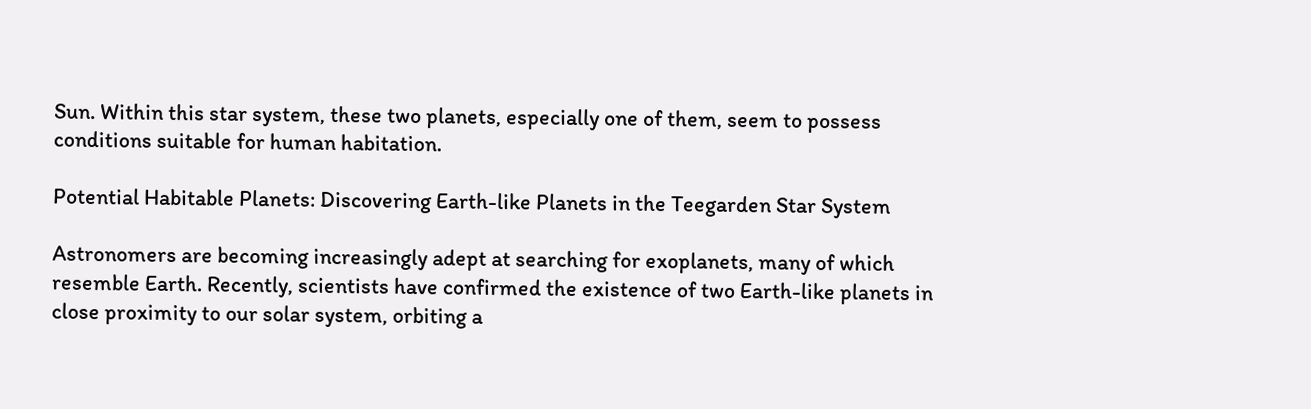Sun. Within this star system, these two planets, especially one of them, seem to possess conditions suitable for human habitation.

Potential Habitable Planets: Discovering Earth-like Planets in the Teegarden Star System

Astronomers are becoming increasingly adept at searching for exoplanets, many of which resemble Earth. Recently, scientists have confirmed the existence of two Earth-like planets in close proximity to our solar system, orbiting a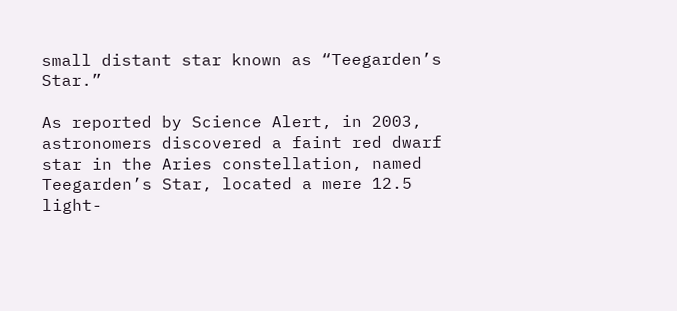small distant star known as “Teegarden’s Star.”

As reported by Science Alert, in 2003, astronomers discovered a faint red dwarf star in the Aries constellation, named Teegarden’s Star, located a mere 12.5 light-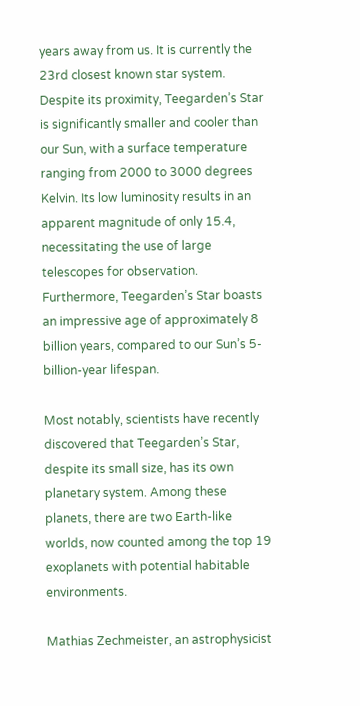years away from us. It is currently the 23rd closest known star system. Despite its proximity, Teegarden’s Star is significantly smaller and cooler than our Sun, with a surface temperature ranging from 2000 to 3000 degrees Kelvin. Its low luminosity results in an apparent magnitude of only 15.4, necessitating the use of large telescopes for observation. Furthermore, Teegarden’s Star boasts an impressive age of approximately 8 billion years, compared to our Sun’s 5-billion-year lifespan.

Most notably, scientists have recently discovered that Teegarden’s Star, despite its small size, has its own planetary system. Among these planets, there are two Earth-like worlds, now counted among the top 19 exoplanets with potential habitable environments.

Mathias Zechmeister, an astrophysicist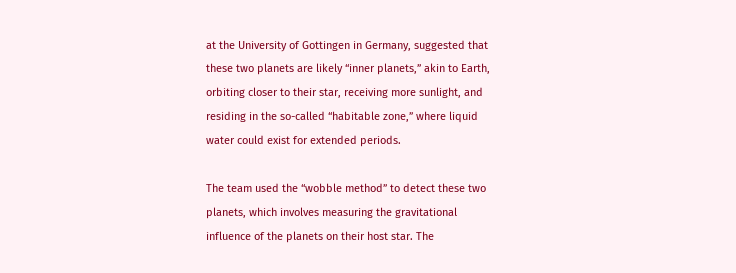at the University of Gottingen in Germany, suggested that these two planets are likely “inner planets,” akin to Earth, orbiting closer to their star, receiving more sunlight, and residing in the so-called “habitable zone,” where liquid water could exist for extended periods.

The team used the “wobble method” to detect these two planets, which involves measuring the gravitational influence of the planets on their host star. The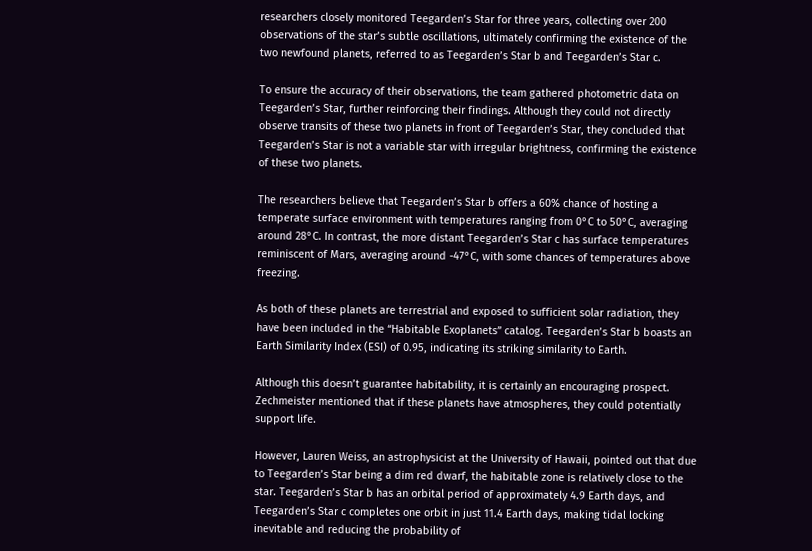researchers closely monitored Teegarden’s Star for three years, collecting over 200 observations of the star’s subtle oscillations, ultimately confirming the existence of the two newfound planets, referred to as Teegarden’s Star b and Teegarden’s Star c.

To ensure the accuracy of their observations, the team gathered photometric data on Teegarden’s Star, further reinforcing their findings. Although they could not directly observe transits of these two planets in front of Teegarden’s Star, they concluded that Teegarden’s Star is not a variable star with irregular brightness, confirming the existence of these two planets.

The researchers believe that Teegarden’s Star b offers a 60% chance of hosting a temperate surface environment with temperatures ranging from 0°C to 50°C, averaging around 28°C. In contrast, the more distant Teegarden’s Star c has surface temperatures reminiscent of Mars, averaging around -47°C, with some chances of temperatures above freezing.

As both of these planets are terrestrial and exposed to sufficient solar radiation, they have been included in the “Habitable Exoplanets” catalog. Teegarden’s Star b boasts an Earth Similarity Index (ESI) of 0.95, indicating its striking similarity to Earth.

Although this doesn’t guarantee habitability, it is certainly an encouraging prospect. Zechmeister mentioned that if these planets have atmospheres, they could potentially support life.

However, Lauren Weiss, an astrophysicist at the University of Hawaii, pointed out that due to Teegarden’s Star being a dim red dwarf, the habitable zone is relatively close to the star. Teegarden’s Star b has an orbital period of approximately 4.9 Earth days, and Teegarden’s Star c completes one orbit in just 11.4 Earth days, making tidal locking inevitable and reducing the probability of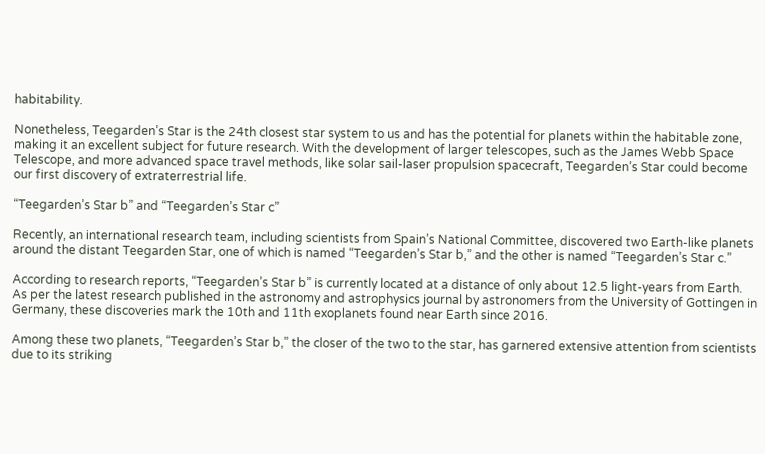habitability.

Nonetheless, Teegarden’s Star is the 24th closest star system to us and has the potential for planets within the habitable zone, making it an excellent subject for future research. With the development of larger telescopes, such as the James Webb Space Telescope, and more advanced space travel methods, like solar sail-laser propulsion spacecraft, Teegarden’s Star could become our first discovery of extraterrestrial life.

“Teegarden’s Star b” and “Teegarden’s Star c”

Recently, an international research team, including scientists from Spain’s National Committee, discovered two Earth-like planets around the distant Teegarden Star, one of which is named “Teegarden’s Star b,” and the other is named “Teegarden’s Star c.”

According to research reports, “Teegarden’s Star b” is currently located at a distance of only about 12.5 light-years from Earth. As per the latest research published in the astronomy and astrophysics journal by astronomers from the University of Gottingen in Germany, these discoveries mark the 10th and 11th exoplanets found near Earth since 2016.

Among these two planets, “Teegarden’s Star b,” the closer of the two to the star, has garnered extensive attention from scientists due to its striking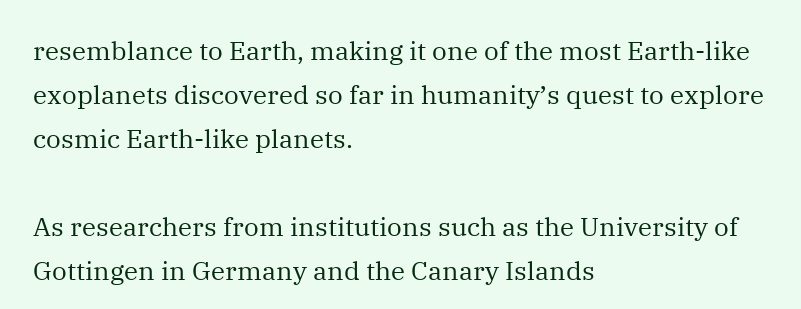resemblance to Earth, making it one of the most Earth-like exoplanets discovered so far in humanity’s quest to explore cosmic Earth-like planets.

As researchers from institutions such as the University of Gottingen in Germany and the Canary Islands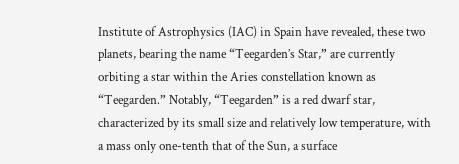Institute of Astrophysics (IAC) in Spain have revealed, these two planets, bearing the name “Teegarden’s Star,” are currently orbiting a star within the Aries constellation known as “Teegarden.” Notably, “Teegarden” is a red dwarf star, characterized by its small size and relatively low temperature, with a mass only one-tenth that of the Sun, a surface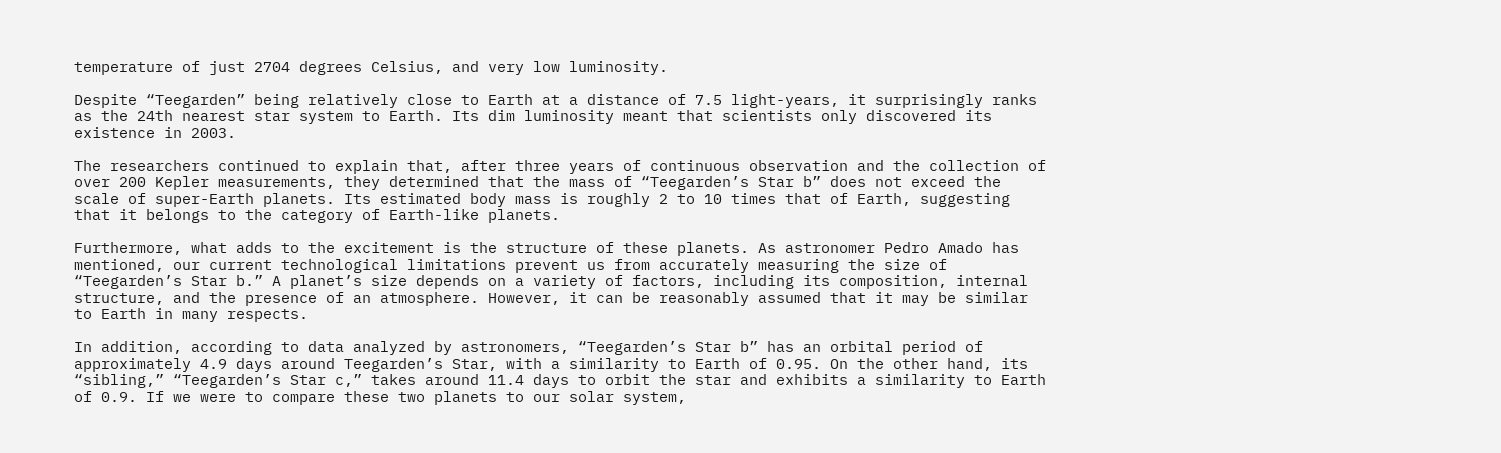temperature of just 2704 degrees Celsius, and very low luminosity.

Despite “Teegarden” being relatively close to Earth at a distance of 7.5 light-years, it surprisingly ranks as the 24th nearest star system to Earth. Its dim luminosity meant that scientists only discovered its existence in 2003.

The researchers continued to explain that, after three years of continuous observation and the collection of over 200 Kepler measurements, they determined that the mass of “Teegarden’s Star b” does not exceed the scale of super-Earth planets. Its estimated body mass is roughly 2 to 10 times that of Earth, suggesting that it belongs to the category of Earth-like planets.

Furthermore, what adds to the excitement is the structure of these planets. As astronomer Pedro Amado has mentioned, our current technological limitations prevent us from accurately measuring the size of “Teegarden’s Star b.” A planet’s size depends on a variety of factors, including its composition, internal structure, and the presence of an atmosphere. However, it can be reasonably assumed that it may be similar to Earth in many respects.

In addition, according to data analyzed by astronomers, “Teegarden’s Star b” has an orbital period of approximately 4.9 days around Teegarden’s Star, with a similarity to Earth of 0.95. On the other hand, its “sibling,” “Teegarden’s Star c,” takes around 11.4 days to orbit the star and exhibits a similarity to Earth of 0.9. If we were to compare these two planets to our solar system,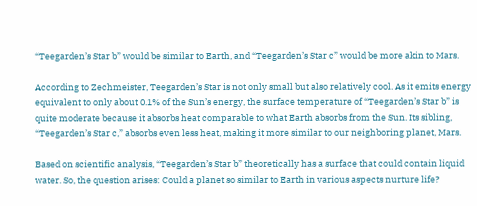“Teegarden’s Star b” would be similar to Earth, and “Teegarden’s Star c” would be more akin to Mars.

According to Zechmeister, Teegarden’s Star is not only small but also relatively cool. As it emits energy equivalent to only about 0.1% of the Sun’s energy, the surface temperature of “Teegarden’s Star b” is quite moderate because it absorbs heat comparable to what Earth absorbs from the Sun. Its sibling, “Teegarden’s Star c,” absorbs even less heat, making it more similar to our neighboring planet, Mars.

Based on scientific analysis, “Teegarden’s Star b” theoretically has a surface that could contain liquid water. So, the question arises: Could a planet so similar to Earth in various aspects nurture life?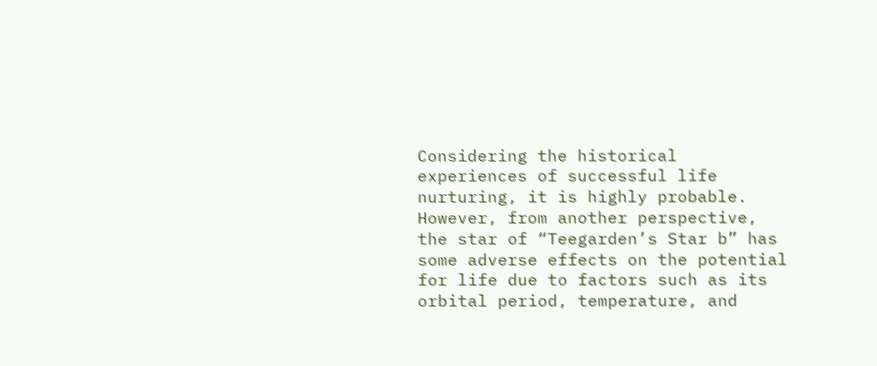Considering the historical experiences of successful life nurturing, it is highly probable. However, from another perspective, the star of “Teegarden’s Star b” has some adverse effects on the potential for life due to factors such as its orbital period, temperature, and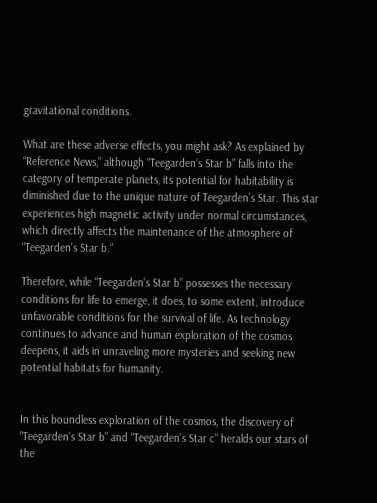gravitational conditions.

What are these adverse effects, you might ask? As explained by “Reference News,” although “Teegarden’s Star b” falls into the category of temperate planets, its potential for habitability is diminished due to the unique nature of Teegarden’s Star. This star experiences high magnetic activity under normal circumstances, which directly affects the maintenance of the atmosphere of “Teegarden’s Star b.”

Therefore, while “Teegarden’s Star b” possesses the necessary conditions for life to emerge, it does, to some extent, introduce unfavorable conditions for the survival of life. As technology continues to advance and human exploration of the cosmos deepens, it aids in unraveling more mysteries and seeking new potential habitats for humanity.


In this boundless exploration of the cosmos, the discovery of “Teegarden’s Star b” and “Teegarden’s Star c” heralds our stars of the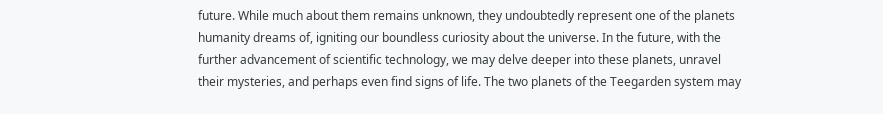future. While much about them remains unknown, they undoubtedly represent one of the planets humanity dreams of, igniting our boundless curiosity about the universe. In the future, with the further advancement of scientific technology, we may delve deeper into these planets, unravel their mysteries, and perhaps even find signs of life. The two planets of the Teegarden system may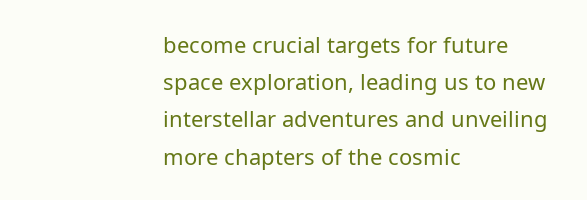become crucial targets for future space exploration, leading us to new interstellar adventures and unveiling more chapters of the cosmic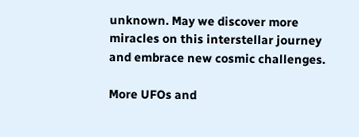unknown. May we discover more miracles on this interstellar journey and embrace new cosmic challenges.

More UFOs and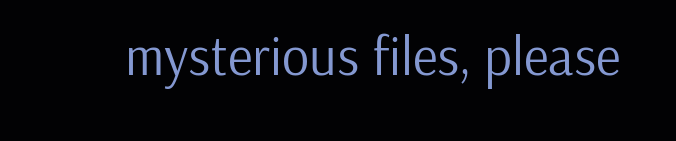mysterious files, please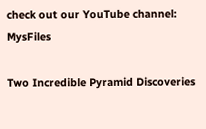check out our YouTube channel: MysFiles

Two Incredible Pyramid Discoveries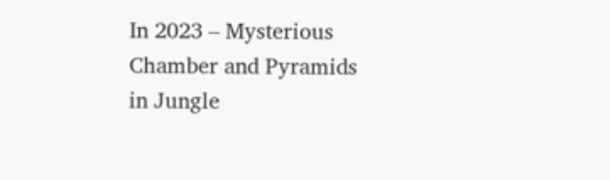In 2023 – Mysterious Chamber and Pyramids in Jungle